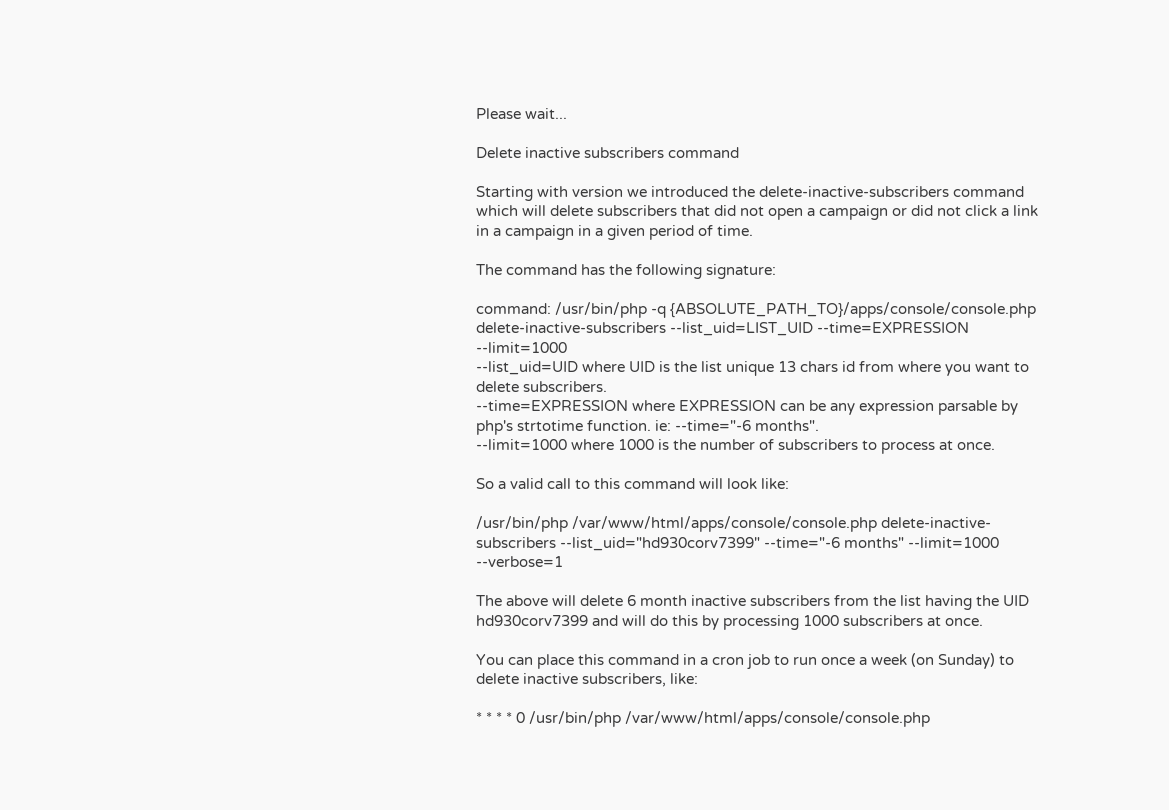Please wait...

Delete inactive subscribers command

Starting with version we introduced the delete-inactive-subscribers command which will delete subscribers that did not open a campaign or did not click a link in a campaign in a given period of time.

The command has the following signature:

command: /usr/bin/php -q {ABSOLUTE_PATH_TO}/apps/console/console.php delete-inactive-subscribers --list_uid=LIST_UID --time=EXPRESSION --limit=1000
--list_uid=UID where UID is the list unique 13 chars id from where you want to delete subscribers.
--time=EXPRESSION where EXPRESSION can be any expression parsable by php's strtotime function. ie: --time="-6 months".
--limit=1000 where 1000 is the number of subscribers to process at once.

So a valid call to this command will look like:

/usr/bin/php /var/www/html/apps/console/console.php delete-inactive-subscribers --list_uid="hd930corv7399" --time="-6 months" --limit=1000 --verbose=1

The above will delete 6 month inactive subscribers from the list having the UID hd930corv7399 and will do this by processing 1000 subscribers at once.

You can place this command in a cron job to run once a week (on Sunday) to delete inactive subscribers, like:

* * * * 0 /usr/bin/php /var/www/html/apps/console/console.php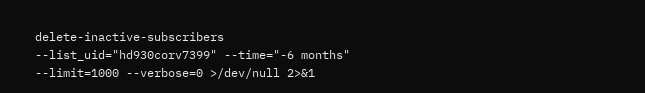delete-inactive-subscribers --list_uid="hd930corv7399" --time="-6 months" --limit=1000 --verbose=0 >/dev/null 2>&1